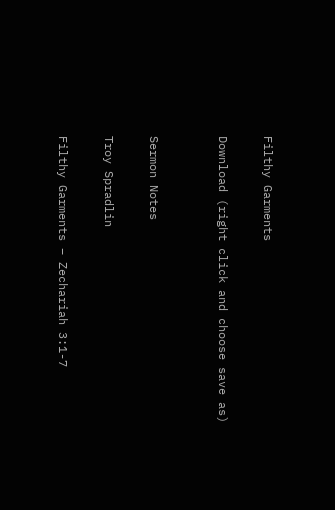Filthy Garments

Download (right click and choose save as)


Sermon Notes

Troy Spradlin

Filthy Garments – Zechariah 3:1-7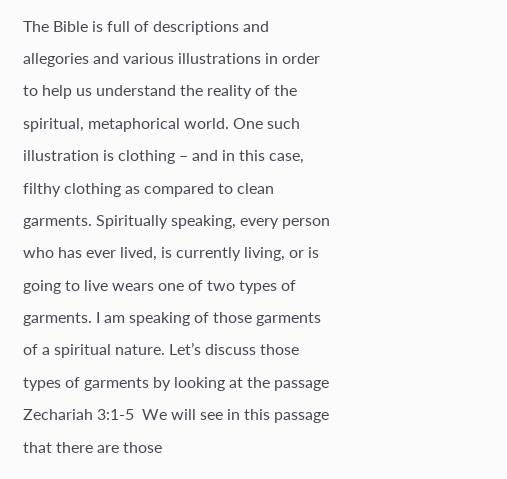The Bible is full of descriptions and allegories and various illustrations in order to help us understand the reality of the spiritual, metaphorical world. One such illustration is clothing – and in this case, filthy clothing as compared to clean garments. Spiritually speaking, every person who has ever lived, is currently living, or is going to live wears one of two types of garments. I am speaking of those garments of a spiritual nature. Let’s discuss those types of garments by looking at the passage Zechariah 3:1-5  We will see in this passage that there are those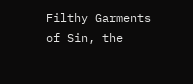Filthy Garments of Sin, the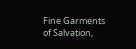Fine Garments of Salvation,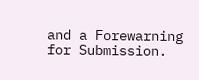and a Forewarning for Submission.